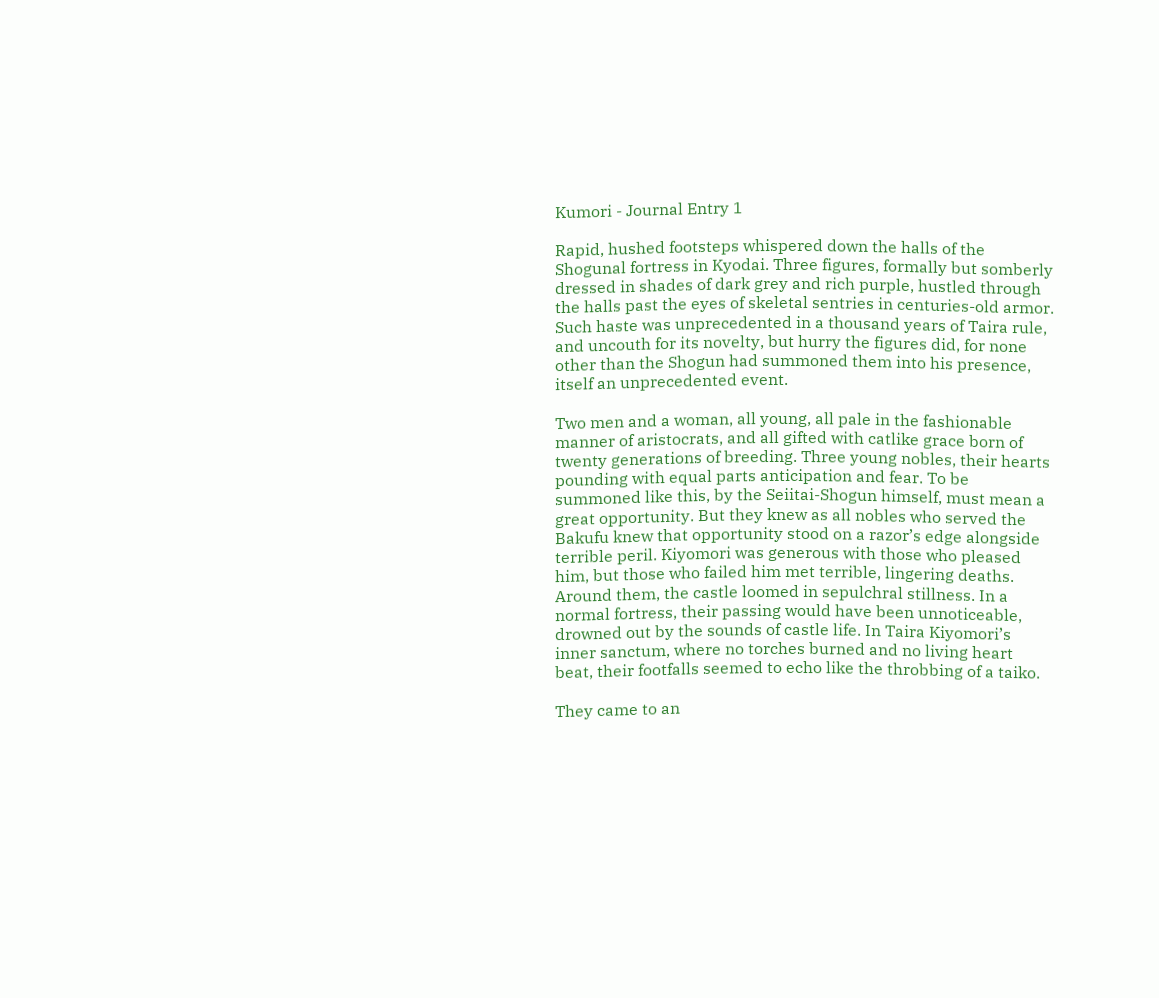Kumori - Journal Entry 1

Rapid, hushed footsteps whispered down the halls of the Shogunal fortress in Kyodai. Three figures, formally but somberly dressed in shades of dark grey and rich purple, hustled through the halls past the eyes of skeletal sentries in centuries-old armor. Such haste was unprecedented in a thousand years of Taira rule, and uncouth for its novelty, but hurry the figures did, for none other than the Shogun had summoned them into his presence, itself an unprecedented event.

Two men and a woman, all young, all pale in the fashionable manner of aristocrats, and all gifted with catlike grace born of twenty generations of breeding. Three young nobles, their hearts pounding with equal parts anticipation and fear. To be summoned like this, by the Seiitai-Shogun himself, must mean a great opportunity. But they knew as all nobles who served the Bakufu knew that opportunity stood on a razor’s edge alongside terrible peril. Kiyomori was generous with those who pleased him, but those who failed him met terrible, lingering deaths. Around them, the castle loomed in sepulchral stillness. In a normal fortress, their passing would have been unnoticeable, drowned out by the sounds of castle life. In Taira Kiyomori’s inner sanctum, where no torches burned and no living heart beat, their footfalls seemed to echo like the throbbing of a taiko.

They came to an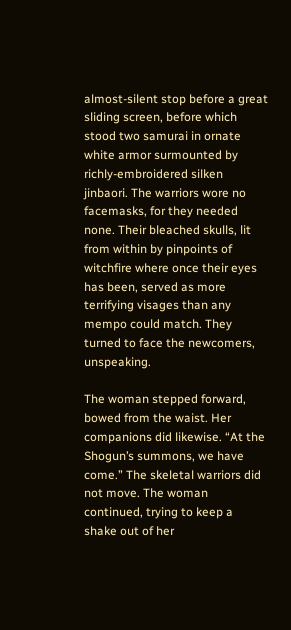almost-silent stop before a great sliding screen, before which stood two samurai in ornate white armor surmounted by richly-embroidered silken jinbaori. The warriors wore no facemasks, for they needed none. Their bleached skulls, lit from within by pinpoints of witchfire where once their eyes has been, served as more terrifying visages than any mempo could match. They turned to face the newcomers, unspeaking.

The woman stepped forward, bowed from the waist. Her companions did likewise. “At the Shogun’s summons, we have come.” The skeletal warriors did not move. The woman continued, trying to keep a shake out of her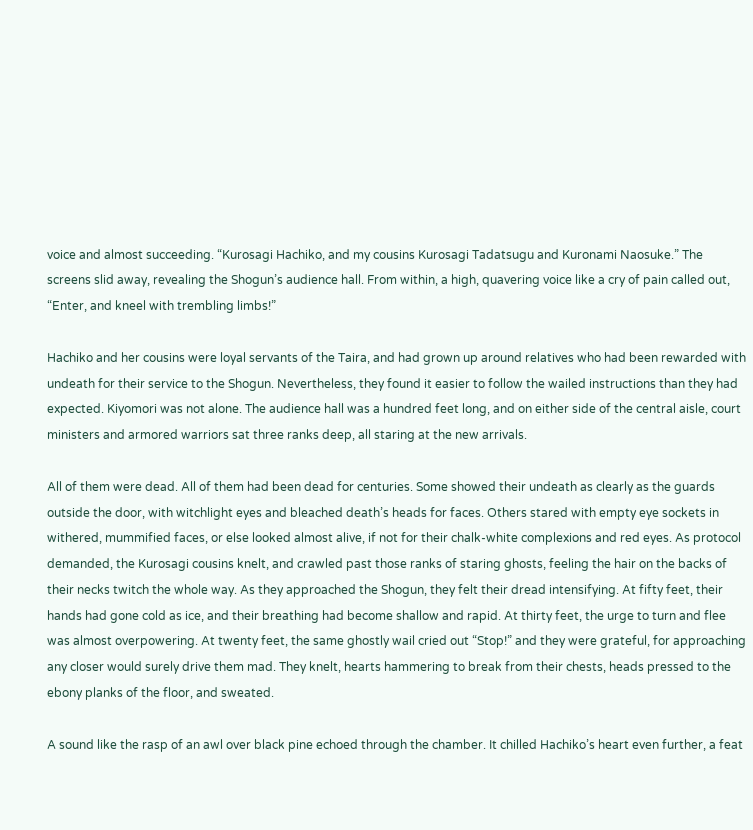voice and almost succeeding. “Kurosagi Hachiko, and my cousins Kurosagi Tadatsugu and Kuronami Naosuke.” The screens slid away, revealing the Shogun’s audience hall. From within, a high, quavering voice like a cry of pain called out, “Enter, and kneel with trembling limbs!”

Hachiko and her cousins were loyal servants of the Taira, and had grown up around relatives who had been rewarded with undeath for their service to the Shogun. Nevertheless, they found it easier to follow the wailed instructions than they had expected. Kiyomori was not alone. The audience hall was a hundred feet long, and on either side of the central aisle, court ministers and armored warriors sat three ranks deep, all staring at the new arrivals.

All of them were dead. All of them had been dead for centuries. Some showed their undeath as clearly as the guards outside the door, with witchlight eyes and bleached death’s heads for faces. Others stared with empty eye sockets in withered, mummified faces, or else looked almost alive, if not for their chalk-white complexions and red eyes. As protocol demanded, the Kurosagi cousins knelt, and crawled past those ranks of staring ghosts, feeling the hair on the backs of their necks twitch the whole way. As they approached the Shogun, they felt their dread intensifying. At fifty feet, their hands had gone cold as ice, and their breathing had become shallow and rapid. At thirty feet, the urge to turn and flee was almost overpowering. At twenty feet, the same ghostly wail cried out “Stop!” and they were grateful, for approaching any closer would surely drive them mad. They knelt, hearts hammering to break from their chests, heads pressed to the ebony planks of the floor, and sweated.

A sound like the rasp of an awl over black pine echoed through the chamber. It chilled Hachiko’s heart even further, a feat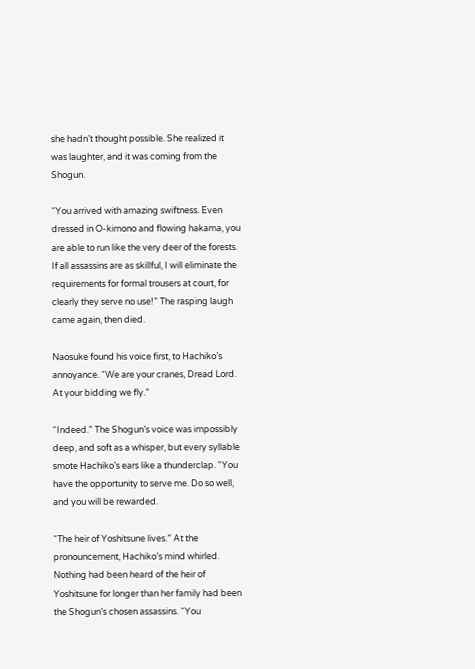she hadn’t thought possible. She realized it was laughter, and it was coming from the Shogun.

“You arrived with amazing swiftness. Even dressed in O-kimono and flowing hakama, you are able to run like the very deer of the forests. If all assassins are as skillful, I will eliminate the requirements for formal trousers at court, for clearly they serve no use!” The rasping laugh came again, then died.

Naosuke found his voice first, to Hachiko’s annoyance. “We are your cranes, Dread Lord. At your bidding we fly.”

“Indeed.” The Shogun’s voice was impossibly deep, and soft as a whisper, but every syllable smote Hachiko’s ears like a thunderclap. "You have the opportunity to serve me. Do so well, and you will be rewarded.

“The heir of Yoshitsune lives.” At the pronouncement, Hachiko’s mind whirled. Nothing had been heard of the heir of Yoshitsune for longer than her family had been the Shogun’s chosen assassins. “You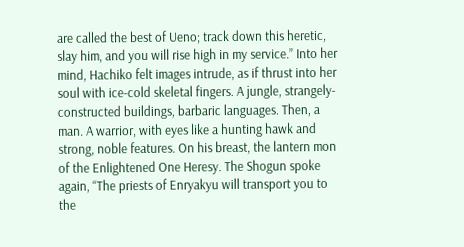are called the best of Ueno; track down this heretic, slay him, and you will rise high in my service.” Into her mind, Hachiko felt images intrude, as if thrust into her soul with ice-cold skeletal fingers. A jungle, strangely-constructed buildings, barbaric languages. Then, a man. A warrior, with eyes like a hunting hawk and strong, noble features. On his breast, the lantern mon of the Enlightened One Heresy. The Shogun spoke again, “The priests of Enryakyu will transport you to the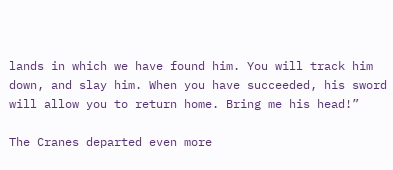lands in which we have found him. You will track him down, and slay him. When you have succeeded, his sword will allow you to return home. Bring me his head!”

The Cranes departed even more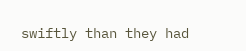swiftly than they had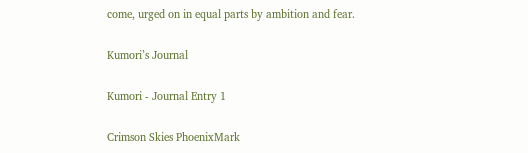come, urged on in equal parts by ambition and fear.

Kumori’s Journal

Kumori - Journal Entry 1

Crimson Skies PhoenixMark